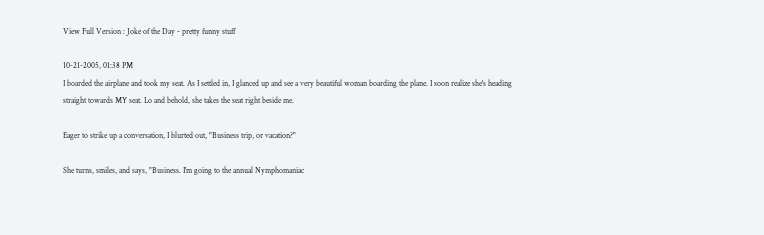View Full Version : Joke of the Day - pretty funny stuff

10-21-2005, 01:38 PM
I boarded the airplane and took my seat. As I settled in, I glanced up and see a very beautiful woman boarding the plane. I soon realize she's heading straight towards MY seat. Lo and behold, she takes the seat right beside me.

Eager to strike up a conversation, I blurted out, "Business trip, or vacation?"

She turns, smiles, and says, "Business. I'm going to the annual Nymphomaniac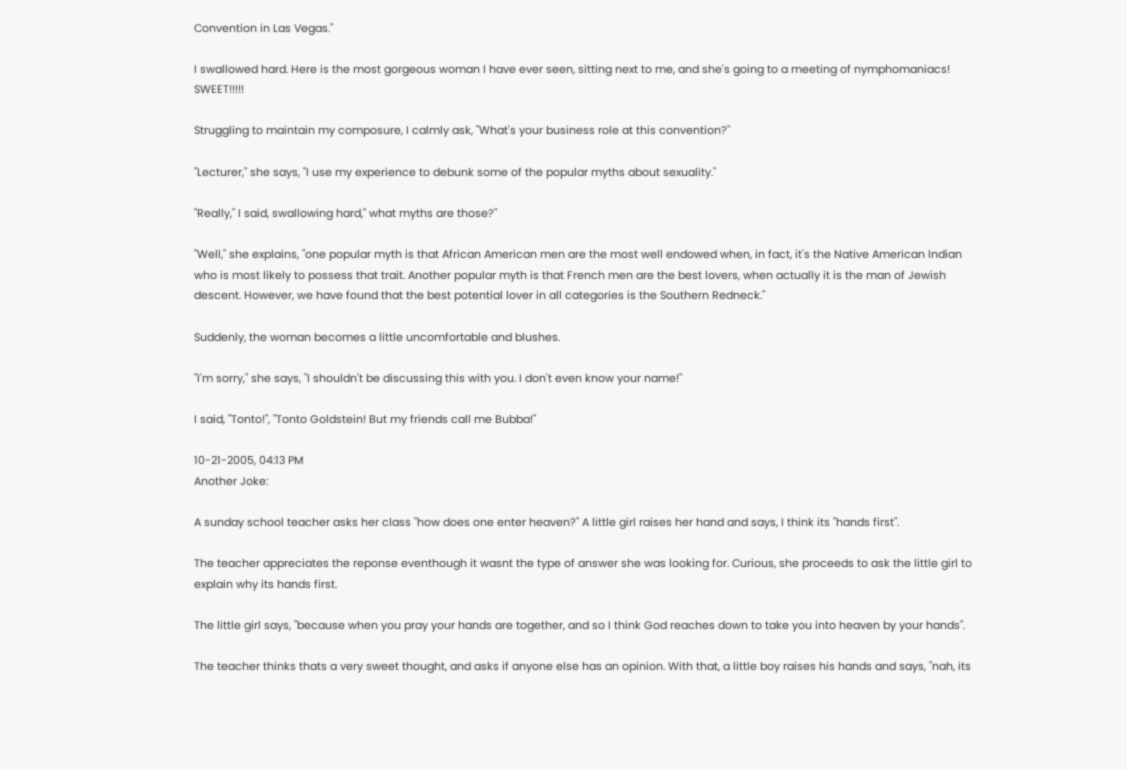Convention in Las Vegas."

I swallowed hard. Here is the most gorgeous woman I have ever seen, sitting next to me, and she's going to a meeting of nymphomaniacs! SWEET!!!!!

Struggling to maintain my composure, I calmly ask, "What's your business role at this convention?"

"Lecturer," she says, "I use my experience to debunk some of the popular myths about sexuality."

"Really," I said, swallowing hard," what myths are those?"

"Well," she explains, "one popular myth is that African American men are the most well endowed when, in fact, it's the Native American Indian who is most likely to possess that trait. Another popular myth is that French men are the best lovers, when actually it is the man of Jewish descent. However, we have found that the best potential lover in all categories is the Southern Redneck."

Suddenly, the woman becomes a little uncomfortable and blushes.

"I'm sorry," she says, "I shouldn't be discussing this with you. I don't even know your name!"

I said, "Tonto!", "Tonto Goldstein! But my friends call me Bubba!"

10-21-2005, 04:13 PM
Another Joke:

A sunday school teacher asks her class "how does one enter heaven?" A little girl raises her hand and says, I think its "hands first".

The teacher appreciates the reponse eventhough it wasnt the type of answer she was looking for. Curious, she proceeds to ask the little girl to explain why its hands first.

The little girl says, "because when you pray your hands are together, and so I think God reaches down to take you into heaven by your hands".

The teacher thinks thats a very sweet thought, and asks if anyone else has an opinion. With that, a little boy raises his hands and says, "nah, its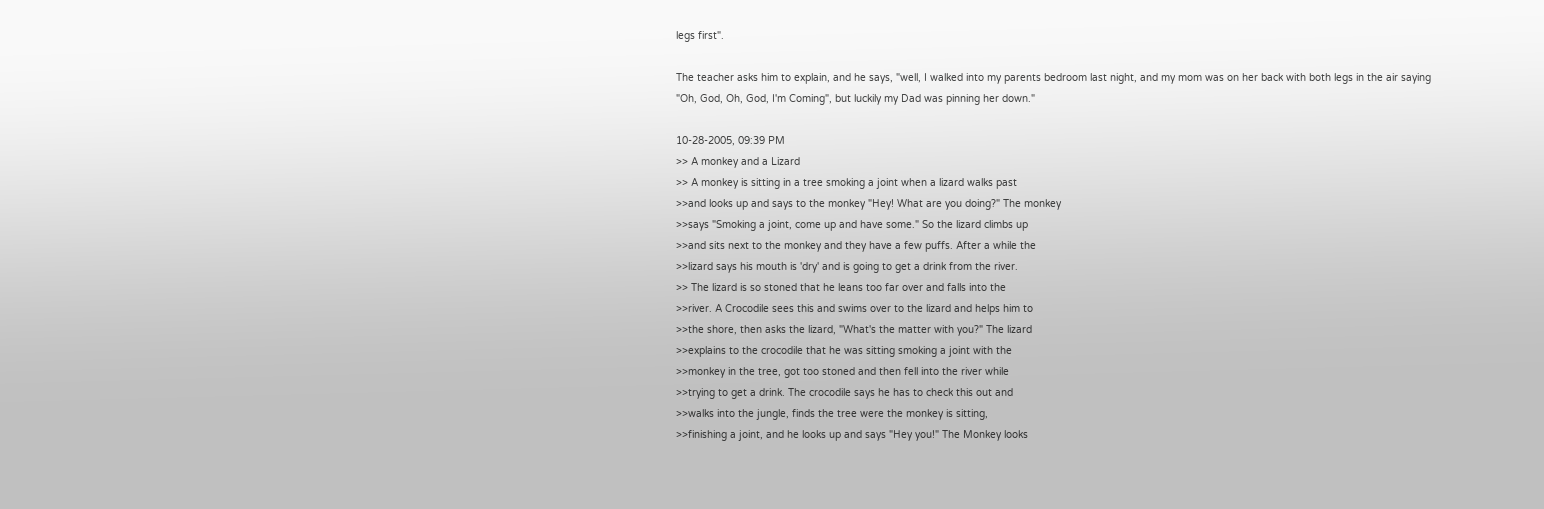legs first".

The teacher asks him to explain, and he says, "well, I walked into my parents bedroom last night, and my mom was on her back with both legs in the air saying "Oh, God, Oh, God, I'm Coming", but luckily my Dad was pinning her down."

10-28-2005, 09:39 PM
>> A monkey and a Lizard
>> A monkey is sitting in a tree smoking a joint when a lizard walks past
>>and looks up and says to the monkey "Hey! What are you doing?" The monkey
>>says "Smoking a joint, come up and have some." So the lizard climbs up
>>and sits next to the monkey and they have a few puffs. After a while the
>>lizard says his mouth is 'dry' and is going to get a drink from the river.
>> The lizard is so stoned that he leans too far over and falls into the
>>river. A Crocodile sees this and swims over to the lizard and helps him to
>>the shore, then asks the lizard, "What's the matter with you?" The lizard
>>explains to the crocodile that he was sitting smoking a joint with the
>>monkey in the tree, got too stoned and then fell into the river while
>>trying to get a drink. The crocodile says he has to check this out and
>>walks into the jungle, finds the tree were the monkey is sitting,
>>finishing a joint, and he looks up and says "Hey you!" The Monkey looks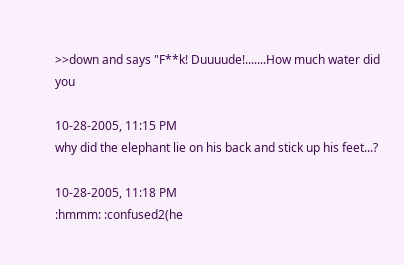>>down and says "F**k! Duuuude!.......How much water did you

10-28-2005, 11:15 PM
why did the elephant lie on his back and stick up his feet...?

10-28-2005, 11:18 PM
:hmmm: :confused2(he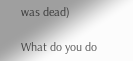was dead)

What do you do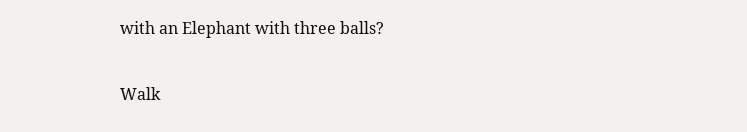with an Elephant with three balls?

Walk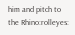him and pitch to the Rhino:rolleyes: